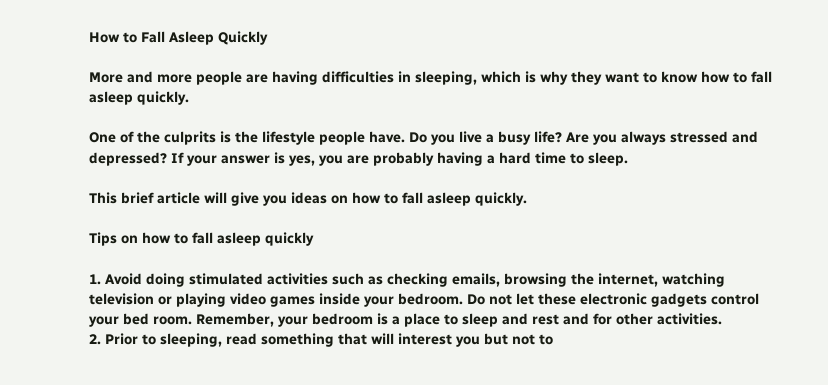How to Fall Asleep Quickly

More and more people are having difficulties in sleeping, which is why they want to know how to fall asleep quickly.

One of the culprits is the lifestyle people have. Do you live a busy life? Are you always stressed and depressed? If your answer is yes, you are probably having a hard time to sleep.

This brief article will give you ideas on how to fall asleep quickly.

Tips on how to fall asleep quickly

1. Avoid doing stimulated activities such as checking emails, browsing the internet, watching television or playing video games inside your bedroom. Do not let these electronic gadgets control your bed room. Remember, your bedroom is a place to sleep and rest and for other activities.
2. Prior to sleeping, read something that will interest you but not to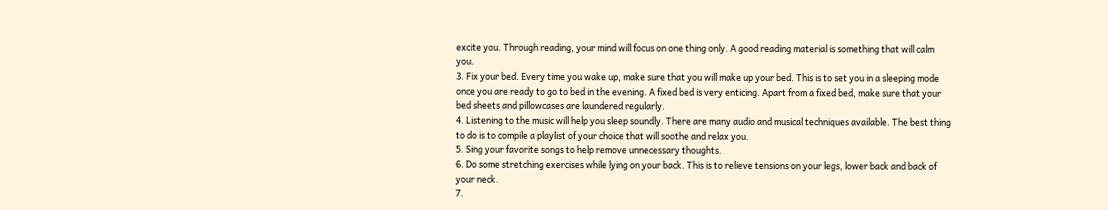excite you. Through reading, your mind will focus on one thing only. A good reading material is something that will calm you.
3. Fix your bed. Every time you wake up, make sure that you will make up your bed. This is to set you in a sleeping mode once you are ready to go to bed in the evening. A fixed bed is very enticing. Apart from a fixed bed, make sure that your bed sheets and pillowcases are laundered regularly.
4. Listening to the music will help you sleep soundly. There are many audio and musical techniques available. The best thing to do is to compile a playlist of your choice that will soothe and relax you.
5. Sing your favorite songs to help remove unnecessary thoughts.
6. Do some stretching exercises while lying on your back. This is to relieve tensions on your legs, lower back and back of your neck.
7.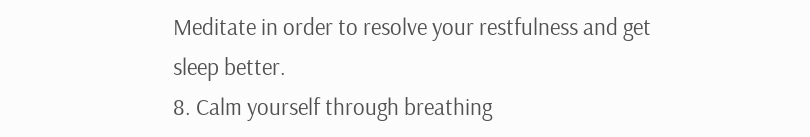Meditate in order to resolve your restfulness and get sleep better.
8. Calm yourself through breathing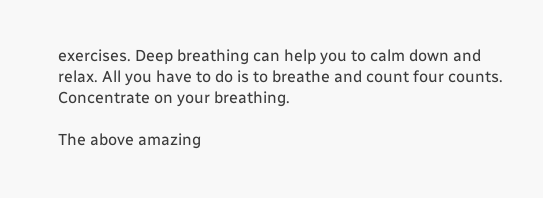exercises. Deep breathing can help you to calm down and relax. All you have to do is to breathe and count four counts. Concentrate on your breathing.

The above amazing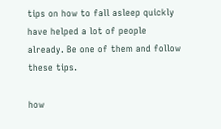tips on how to fall asleep quickly have helped a lot of people already. Be one of them and follow these tips.

how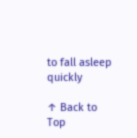to fall asleep quickly

↑ Back to Top